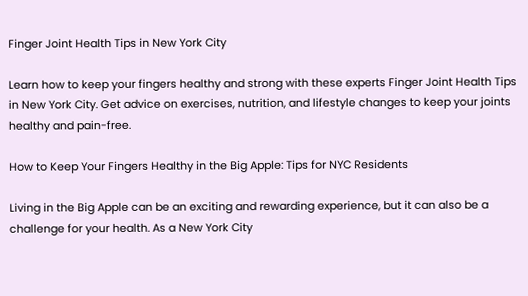Finger Joint Health Tips in New York City

Learn how to keep your fingers healthy and strong with these experts Finger Joint Health Tips in New York City. Get advice on exercises, nutrition, and lifestyle changes to keep your joints healthy and pain-free.

How to Keep Your Fingers Healthy in the Big Apple: Tips for NYC Residents

Living in the Big Apple can be an exciting and rewarding experience, but it can also be a challenge for your health. As a New York City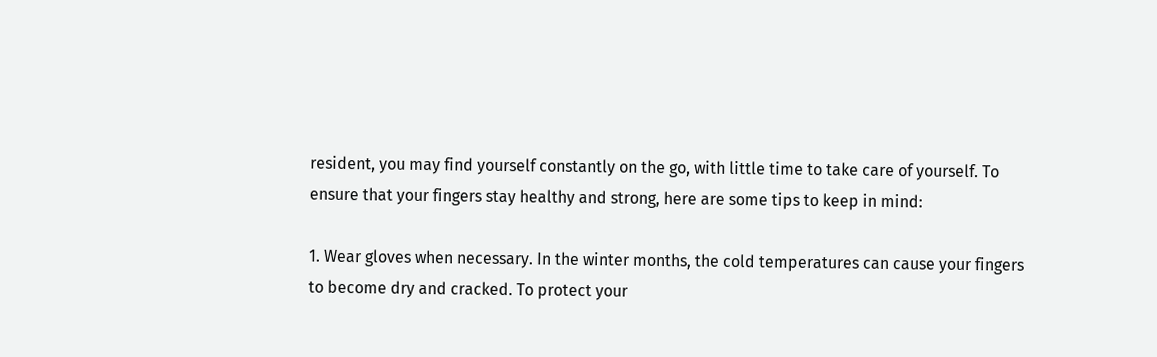resident, you may find yourself constantly on the go, with little time to take care of yourself. To ensure that your fingers stay healthy and strong, here are some tips to keep in mind:

1. Wear gloves when necessary. In the winter months, the cold temperatures can cause your fingers to become dry and cracked. To protect your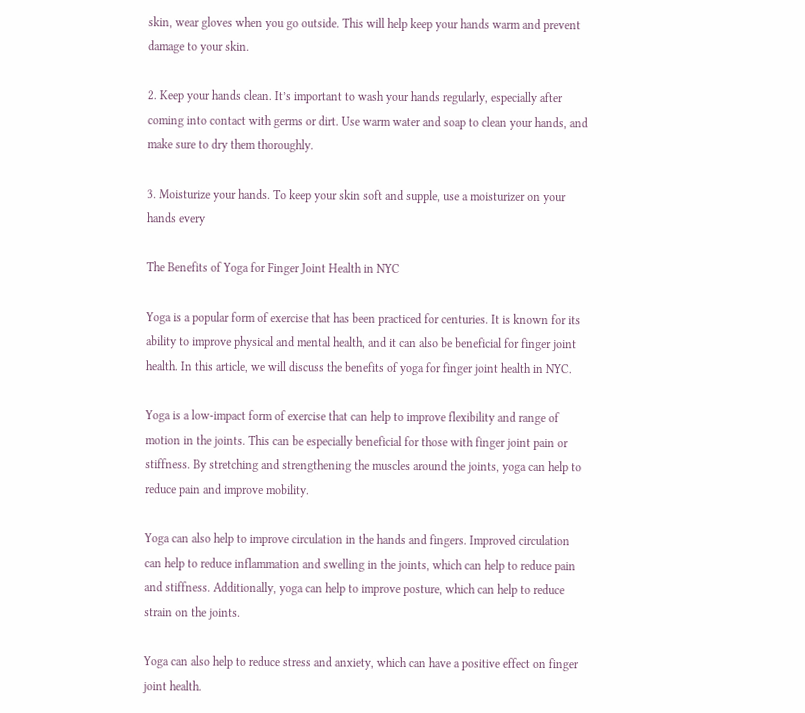skin, wear gloves when you go outside. This will help keep your hands warm and prevent damage to your skin.

2. Keep your hands clean. It’s important to wash your hands regularly, especially after coming into contact with germs or dirt. Use warm water and soap to clean your hands, and make sure to dry them thoroughly.

3. Moisturize your hands. To keep your skin soft and supple, use a moisturizer on your hands every

The Benefits of Yoga for Finger Joint Health in NYC

Yoga is a popular form of exercise that has been practiced for centuries. It is known for its ability to improve physical and mental health, and it can also be beneficial for finger joint health. In this article, we will discuss the benefits of yoga for finger joint health in NYC.

Yoga is a low-impact form of exercise that can help to improve flexibility and range of motion in the joints. This can be especially beneficial for those with finger joint pain or stiffness. By stretching and strengthening the muscles around the joints, yoga can help to reduce pain and improve mobility.

Yoga can also help to improve circulation in the hands and fingers. Improved circulation can help to reduce inflammation and swelling in the joints, which can help to reduce pain and stiffness. Additionally, yoga can help to improve posture, which can help to reduce strain on the joints.

Yoga can also help to reduce stress and anxiety, which can have a positive effect on finger joint health.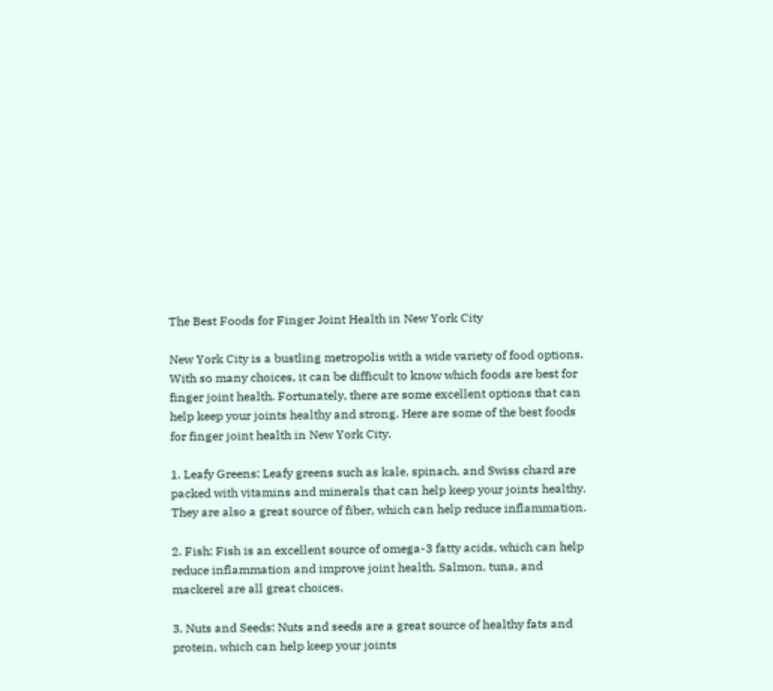The Best Foods for Finger Joint Health in New York City

New York City is a bustling metropolis with a wide variety of food options. With so many choices, it can be difficult to know which foods are best for finger joint health. Fortunately, there are some excellent options that can help keep your joints healthy and strong. Here are some of the best foods for finger joint health in New York City.

1. Leafy Greens: Leafy greens such as kale, spinach, and Swiss chard are packed with vitamins and minerals that can help keep your joints healthy. They are also a great source of fiber, which can help reduce inflammation.

2. Fish: Fish is an excellent source of omega-3 fatty acids, which can help reduce inflammation and improve joint health. Salmon, tuna, and mackerel are all great choices.

3. Nuts and Seeds: Nuts and seeds are a great source of healthy fats and protein, which can help keep your joints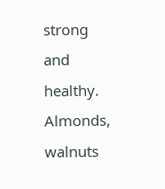strong and healthy. Almonds, walnuts